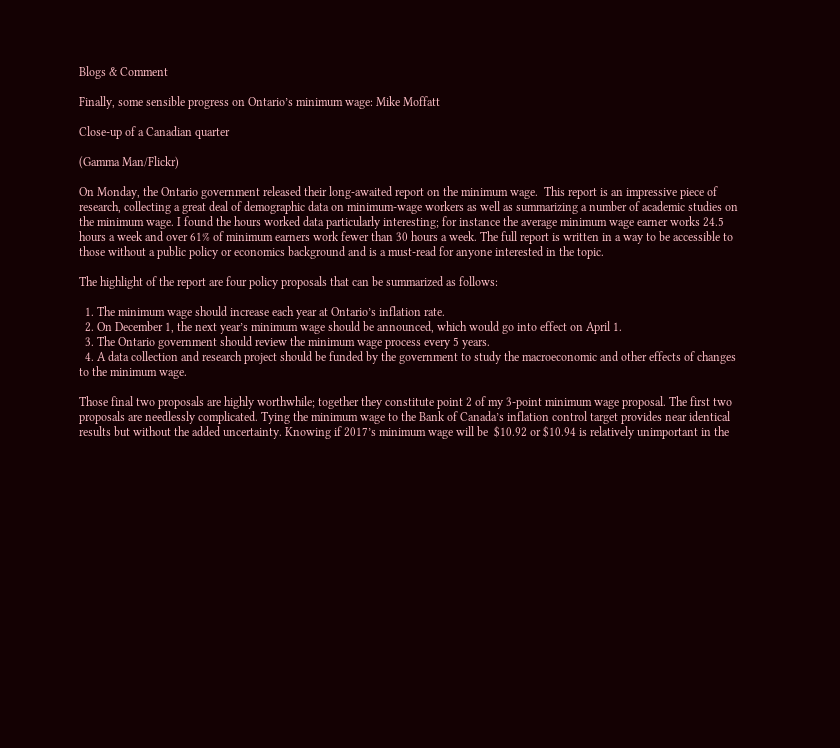Blogs & Comment

Finally, some sensible progress on Ontario’s minimum wage: Mike Moffatt

Close-up of a Canadian quarter

(Gamma Man/Flickr)

On Monday, the Ontario government released their long-awaited report on the minimum wage.  This report is an impressive piece of research, collecting a great deal of demographic data on minimum-wage workers as well as summarizing a number of academic studies on the minimum wage. I found the hours worked data particularly interesting; for instance the average minimum wage earner works 24.5 hours a week and over 61% of minimum earners work fewer than 30 hours a week. The full report is written in a way to be accessible to those without a public policy or economics background and is a must-read for anyone interested in the topic.

The highlight of the report are four policy proposals that can be summarized as follows:

  1. The minimum wage should increase each year at Ontario’s inflation rate.
  2. On December 1, the next year’s minimum wage should be announced, which would go into effect on April 1.
  3. The Ontario government should review the minimum wage process every 5 years.
  4. A data collection and research project should be funded by the government to study the macroeconomic and other effects of changes to the minimum wage.

Those final two proposals are highly worthwhile; together they constitute point 2 of my 3-point minimum wage proposal. The first two proposals are needlessly complicated. Tying the minimum wage to the Bank of Canada’s inflation control target provides near identical results but without the added uncertainty. Knowing if 2017’s minimum wage will be  $10.92 or $10.94 is relatively unimportant in the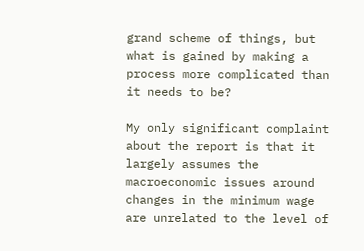grand scheme of things, but what is gained by making a process more complicated than it needs to be?

My only significant complaint about the report is that it largely assumes the macroeconomic issues around changes in the minimum wage are unrelated to the level of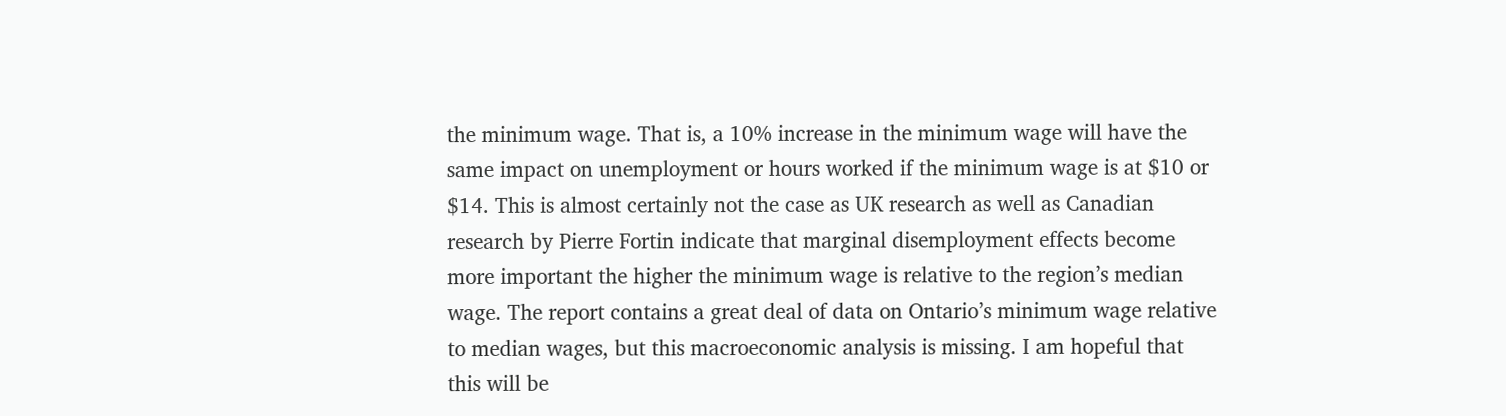the minimum wage. That is, a 10% increase in the minimum wage will have the same impact on unemployment or hours worked if the minimum wage is at $10 or $14. This is almost certainly not the case as UK research as well as Canadian research by Pierre Fortin indicate that marginal disemployment effects become more important the higher the minimum wage is relative to the region’s median wage. The report contains a great deal of data on Ontario’s minimum wage relative to median wages, but this macroeconomic analysis is missing. I am hopeful that this will be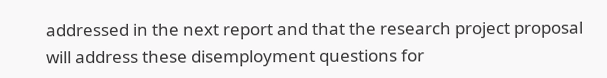addressed in the next report and that the research project proposal will address these disemployment questions for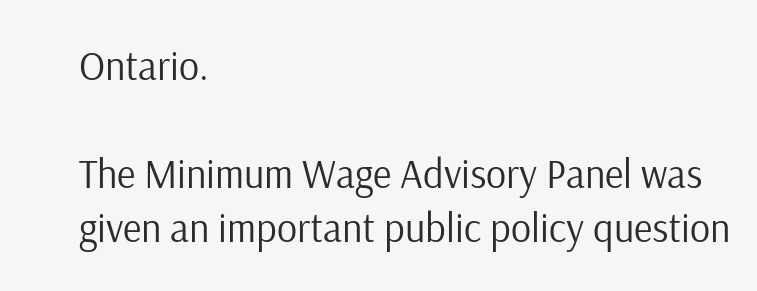Ontario.

The Minimum Wage Advisory Panel was given an important public policy question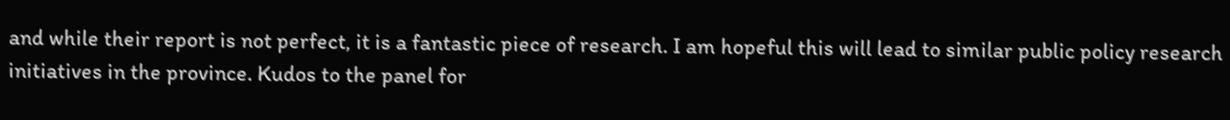and while their report is not perfect, it is a fantastic piece of research. I am hopeful this will lead to similar public policy research initiatives in the province. Kudos to the panel for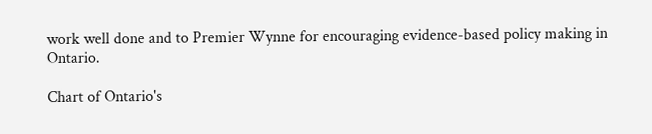work well done and to Premier Wynne for encouraging evidence-based policy making in Ontario.

Chart of Ontario's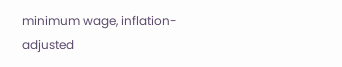minimum wage, inflation-adjusted